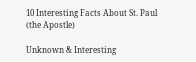10 Interesting Facts About St. Paul (the Apostle)

Unknown & Interesting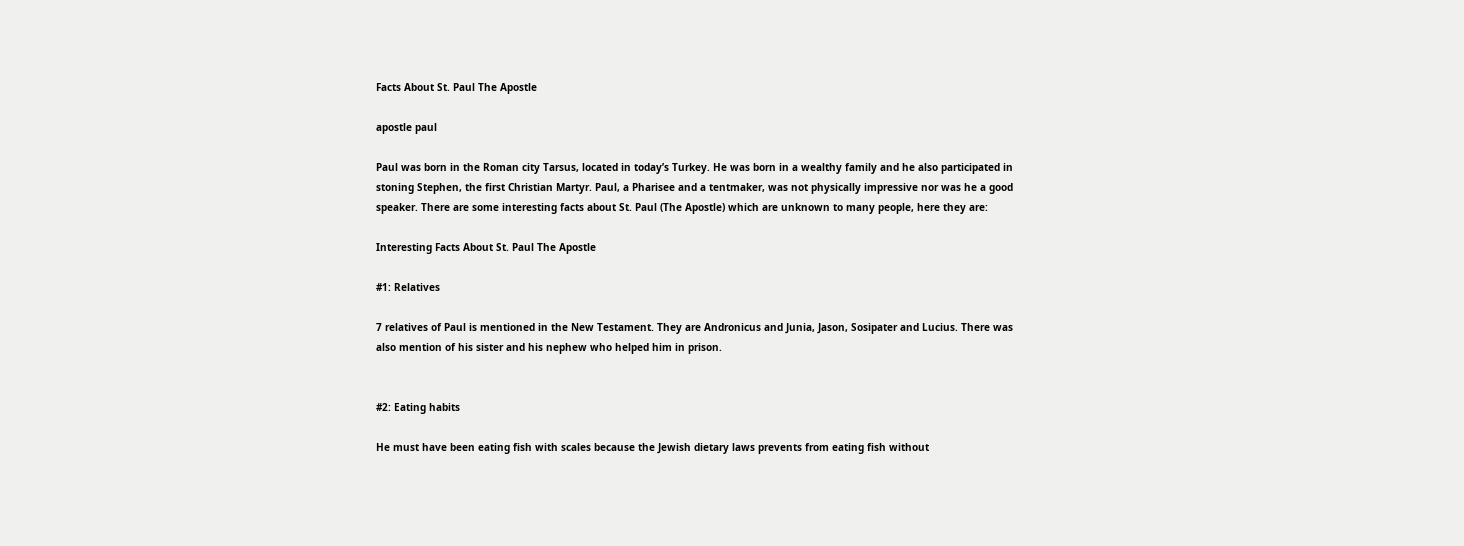Facts About St. Paul The Apostle

apostle paul

Paul was born in the Roman city Tarsus, located in today’s Turkey. He was born in a wealthy family and he also participated in stoning Stephen, the first Christian Martyr. Paul, a Pharisee and a tentmaker, was not physically impressive nor was he a good speaker. There are some interesting facts about St. Paul (The Apostle) which are unknown to many people, here they are:

Interesting Facts About St. Paul The Apostle

#1: Relatives

7 relatives of Paul is mentioned in the New Testament. They are Andronicus and Junia, Jason, Sosipater and Lucius. There was also mention of his sister and his nephew who helped him in prison.


#2: Eating habits

He must have been eating fish with scales because the Jewish dietary laws prevents from eating fish without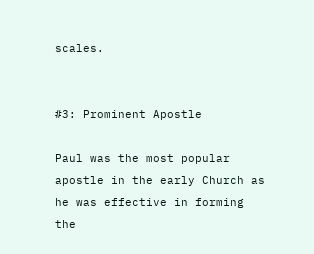scales.


#3: Prominent Apostle

Paul was the most popular apostle in the early Church as he was effective in forming the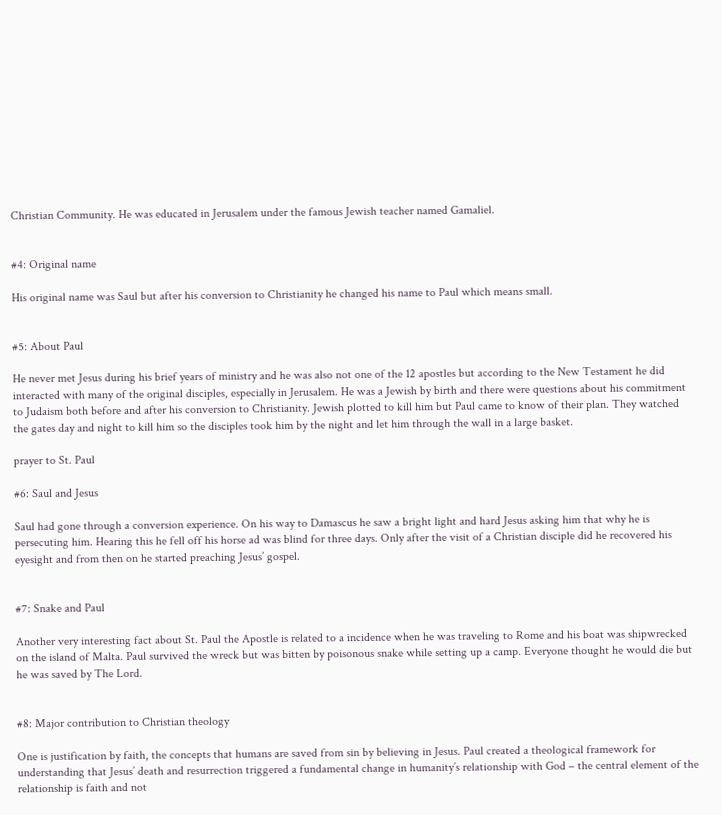Christian Community. He was educated in Jerusalem under the famous Jewish teacher named Gamaliel.


#4: Original name

His original name was Saul but after his conversion to Christianity he changed his name to Paul which means small.


#5: About Paul

He never met Jesus during his brief years of ministry and he was also not one of the 12 apostles but according to the New Testament he did interacted with many of the original disciples, especially in Jerusalem. He was a Jewish by birth and there were questions about his commitment to Judaism both before and after his conversion to Christianity. Jewish plotted to kill him but Paul came to know of their plan. They watched the gates day and night to kill him so the disciples took him by the night and let him through the wall in a large basket.

prayer to St. Paul

#6: Saul and Jesus

Saul had gone through a conversion experience. On his way to Damascus he saw a bright light and hard Jesus asking him that why he is persecuting him. Hearing this he fell off his horse ad was blind for three days. Only after the visit of a Christian disciple did he recovered his eyesight and from then on he started preaching Jesus’ gospel.


#7: Snake and Paul

Another very interesting fact about St. Paul the Apostle is related to a incidence when he was traveling to Rome and his boat was shipwrecked on the island of Malta. Paul survived the wreck but was bitten by poisonous snake while setting up a camp. Everyone thought he would die but he was saved by The Lord.


#8: Major contribution to Christian theology

One is justification by faith, the concepts that humans are saved from sin by believing in Jesus. Paul created a theological framework for understanding that Jesus’ death and resurrection triggered a fundamental change in humanity’s relationship with God – the central element of the relationship is faith and not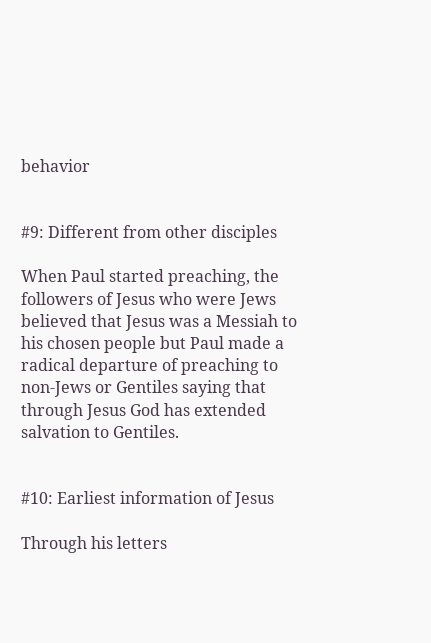behavior


#9: Different from other disciples

When Paul started preaching, the followers of Jesus who were Jews believed that Jesus was a Messiah to his chosen people but Paul made a radical departure of preaching to non-Jews or Gentiles saying that through Jesus God has extended salvation to Gentiles.


#10: Earliest information of Jesus

Through his letters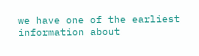we have one of the earliest information about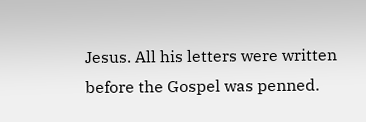Jesus. All his letters were written before the Gospel was penned.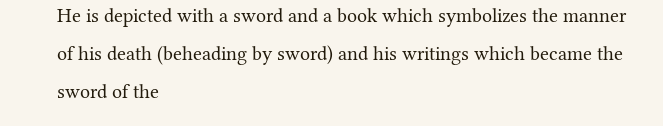He is depicted with a sword and a book which symbolizes the manner of his death (beheading by sword) and his writings which became the sword of the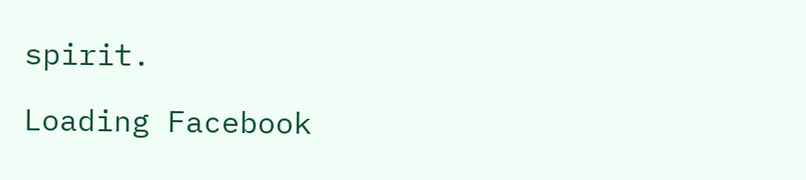spirit.

Loading Facebook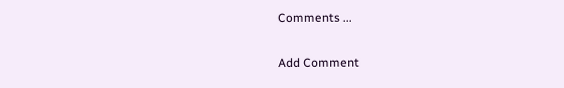Comments ...

Add Comment